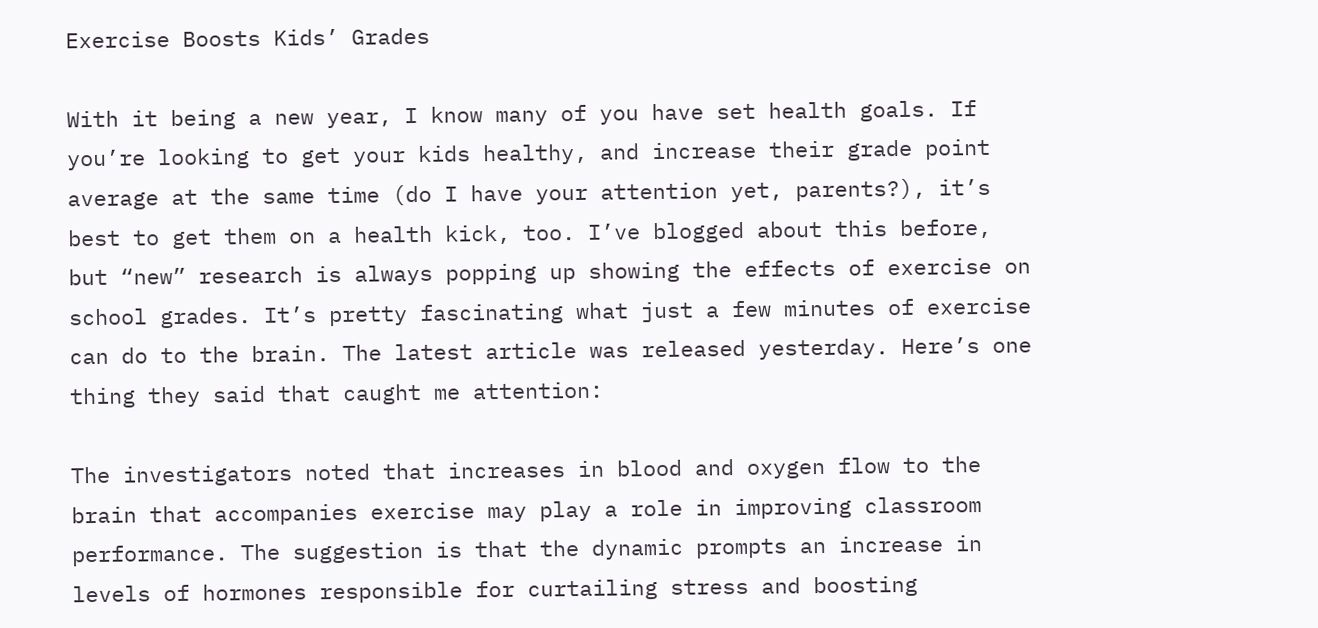Exercise Boosts Kids’ Grades

With it being a new year, I know many of you have set health goals. If you’re looking to get your kids healthy, and increase their grade point average at the same time (do I have your attention yet, parents?), it’s best to get them on a health kick, too. I’ve blogged about this before, but “new” research is always popping up showing the effects of exercise on school grades. It’s pretty fascinating what just a few minutes of exercise can do to the brain. The latest article was released yesterday. Here’s one thing they said that caught me attention:

The investigators noted that increases in blood and oxygen flow to the brain that accompanies exercise may play a role in improving classroom performance. The suggestion is that the dynamic prompts an increase in levels of hormones responsible for curtailing stress and boosting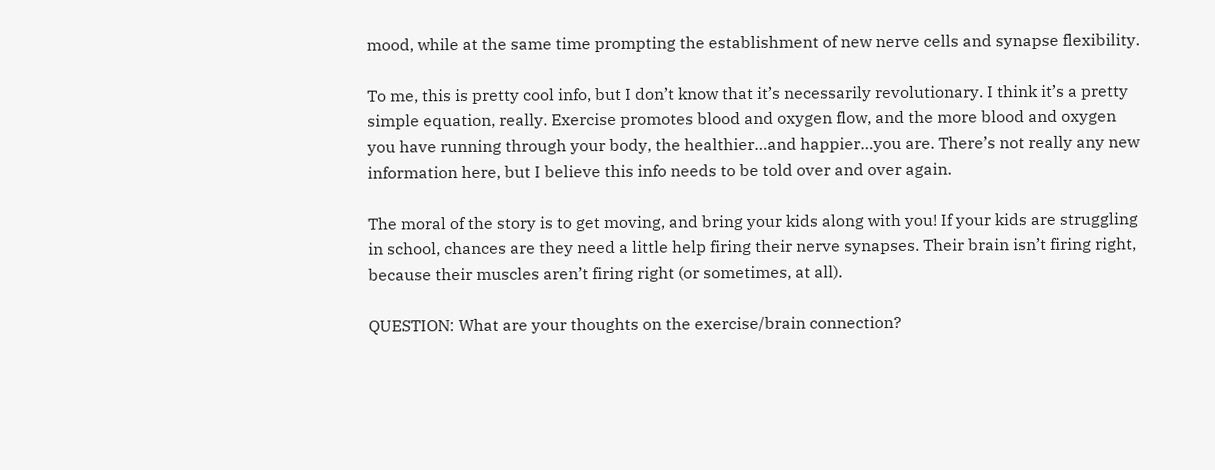mood, while at the same time prompting the establishment of new nerve cells and synapse flexibility.

To me, this is pretty cool info, but I don’t know that it’s necessarily revolutionary. I think it’s a pretty simple equation, really. Exercise promotes blood and oxygen flow, and the more blood and oxygen you have running through your body, the healthier…and happier…you are. There’s not really any new information here, but I believe this info needs to be told over and over again.

The moral of the story is to get moving, and bring your kids along with you! If your kids are struggling in school, chances are they need a little help firing their nerve synapses. Their brain isn’t firing right, because their muscles aren’t firing right (or sometimes, at all).

QUESTION: What are your thoughts on the exercise/brain connection?